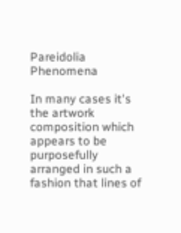Pareidolia Phenomena

In many cases it's the artwork composition which appears to be purposefully arranged in such a fashion that lines of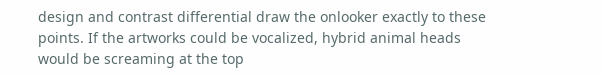design and contrast differential draw the onlooker exactly to these points. If the artworks could be vocalized, hybrid animal heads would be screaming at the top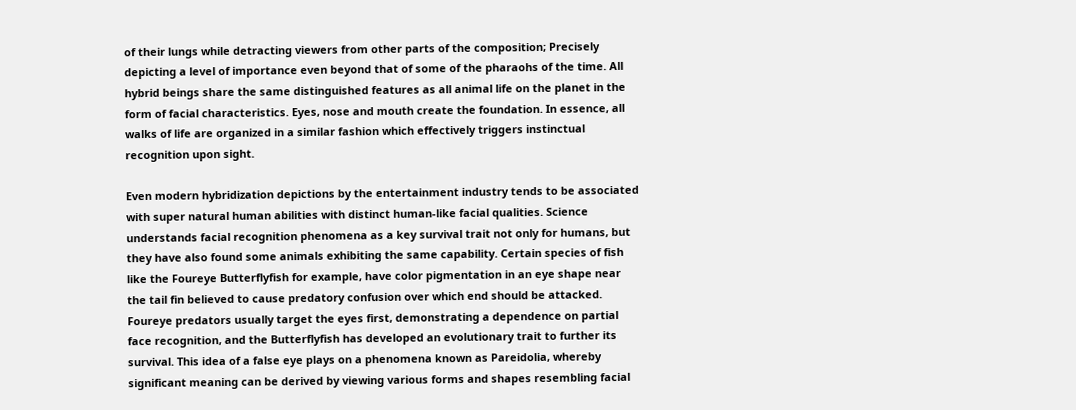of their lungs while detracting viewers from other parts of the composition; Precisely depicting a level of importance even beyond that of some of the pharaohs of the time. All hybrid beings share the same distinguished features as all animal life on the planet in the form of facial characteristics. Eyes, nose and mouth create the foundation. In essence, all walks of life are organized in a similar fashion which effectively triggers instinctual recognition upon sight.

Even modern hybridization depictions by the entertainment industry tends to be associated with super natural human abilities with distinct human-like facial qualities. Science understands facial recognition phenomena as a key survival trait not only for humans, but they have also found some animals exhibiting the same capability. Certain species of fish like the Foureye Butterflyfish for example, have color pigmentation in an eye shape near the tail fin believed to cause predatory confusion over which end should be attacked. Foureye predators usually target the eyes first, demonstrating a dependence on partial face recognition, and the Butterflyfish has developed an evolutionary trait to further its survival. This idea of a false eye plays on a phenomena known as Pareidolia, whereby significant meaning can be derived by viewing various forms and shapes resembling facial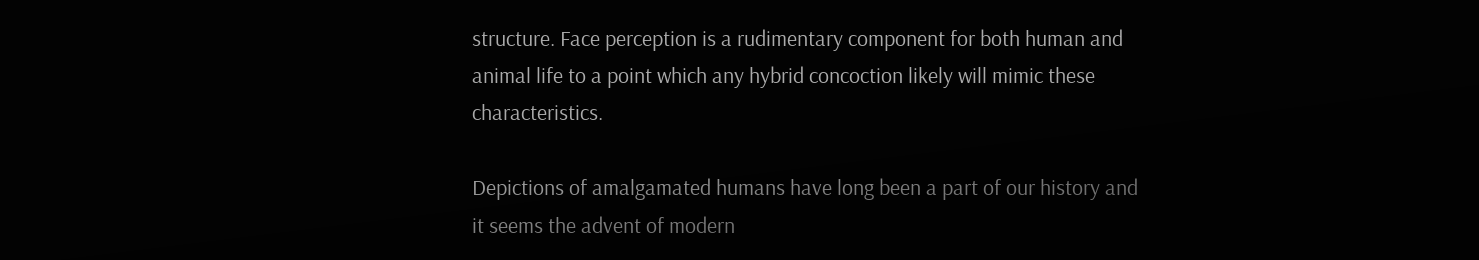structure. Face perception is a rudimentary component for both human and animal life to a point which any hybrid concoction likely will mimic these characteristics.

Depictions of amalgamated humans have long been a part of our history and it seems the advent of modern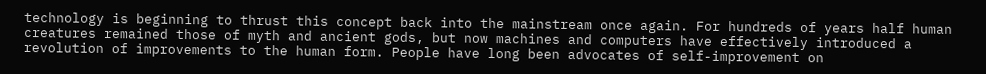technology is beginning to thrust this concept back into the mainstream once again. For hundreds of years half human creatures remained those of myth and ancient gods, but now machines and computers have effectively introduced a revolution of improvements to the human form. People have long been advocates of self-improvement on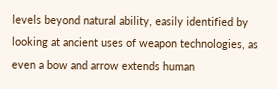levels beyond natural ability, easily identified by looking at ancient uses of weapon technologies, as even a bow and arrow extends human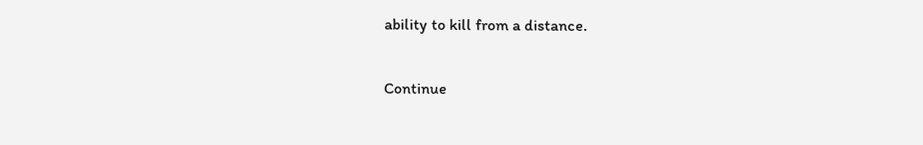ability to kill from a distance.

Continue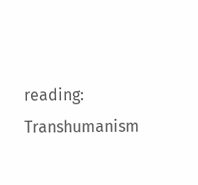reading: Transhumanism